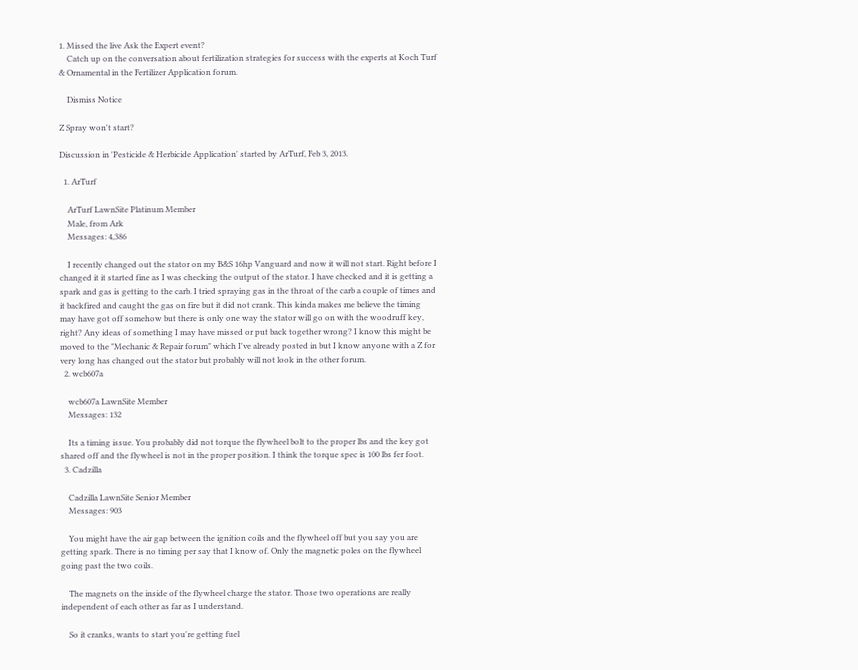1. Missed the live Ask the Expert event?
    Catch up on the conversation about fertilization strategies for success with the experts at Koch Turf & Ornamental in the Fertilizer Application forum.

    Dismiss Notice

Z Spray won't start?

Discussion in 'Pesticide & Herbicide Application' started by ArTurf, Feb 3, 2013.

  1. ArTurf

    ArTurf LawnSite Platinum Member
    Male, from Ark
    Messages: 4,386

    I recently changed out the stator on my B&S 16hp Vanguard and now it will not start. Right before I changed it it started fine as I was checking the output of the stator. I have checked and it is getting a spark and gas is getting to the carb. I tried spraying gas in the throat of the carb a couple of times and it backfired and caught the gas on fire but it did not crank. This kinda makes me believe the timing may have got off somehow but there is only one way the stator will go on with the woodruff key, right? Any ideas of something I may have missed or put back together wrong? I know this might be moved to the "Mechanic & Repair forum" which I've already posted in but I know anyone with a Z for very long has changed out the stator but probably will not look in the other forum.
  2. wcb607a

    wcb607a LawnSite Member
    Messages: 132

    Its a timing issue. You probably did not torque the flywheel bolt to the proper lbs and the key got shared off and the flywheel is not in the proper position. I think the torque spec is 100 lbs fer foot.
  3. Cadzilla

    Cadzilla LawnSite Senior Member
    Messages: 903

    You might have the air gap between the ignition coils and the flywheel off but you say you are getting spark. There is no timing per say that I know of. Only the magnetic poles on the flywheel going past the two coils.

    The magnets on the inside of the flywheel charge the stator. Those two operations are really independent of each other as far as I understand.

    So it cranks, wants to start you're getting fuel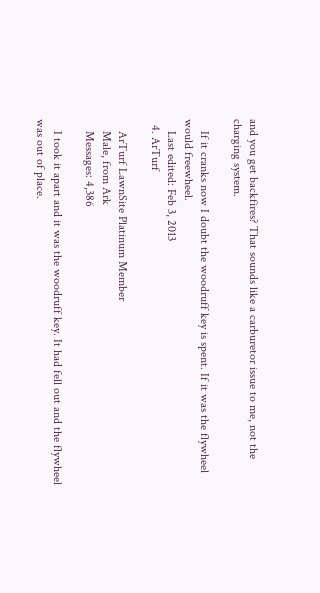and you get backfires? That sounds like a carburetor issue to me, not the charging system.

    If it cranks now I doubt the woodruff key is spent. If it was the flywheel would freewheel.
    Last edited: Feb 3, 2013
  4. ArTurf

    ArTurf LawnSite Platinum Member
    Male, from Ark
    Messages: 4,386

    I took it apart and it was the woodruff key. It had fell out and the flywheel was out of place.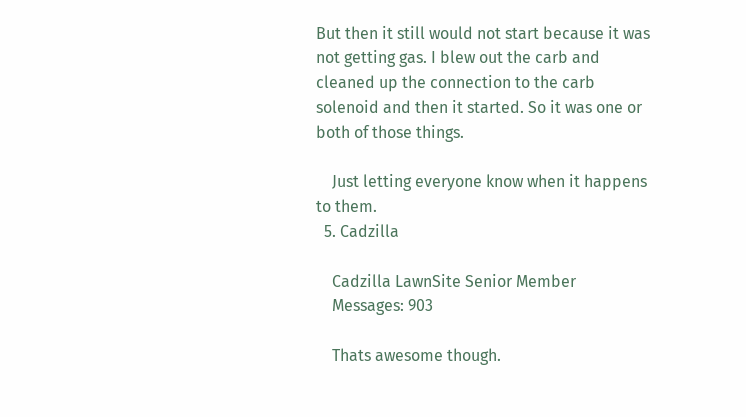But then it still would not start because it was not getting gas. I blew out the carb and cleaned up the connection to the carb solenoid and then it started. So it was one or both of those things.

    Just letting everyone know when it happens to them.
  5. Cadzilla

    Cadzilla LawnSite Senior Member
    Messages: 903

    Thats awesome though.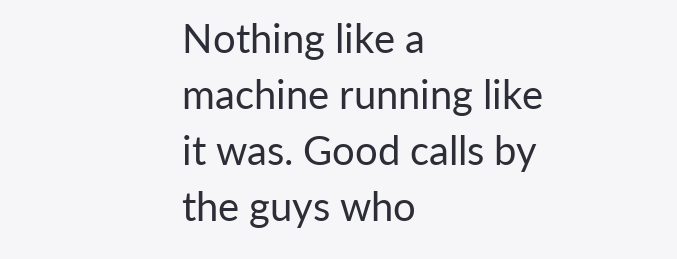Nothing like a machine running like it was. Good calls by the guys who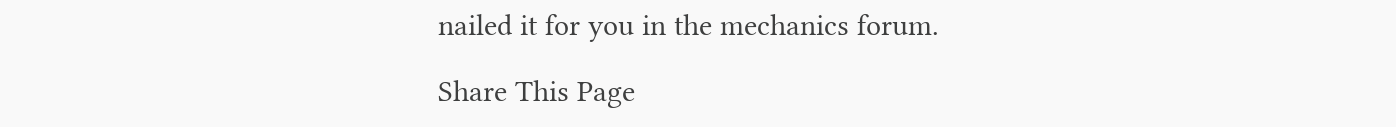nailed it for you in the mechanics forum.

Share This Page